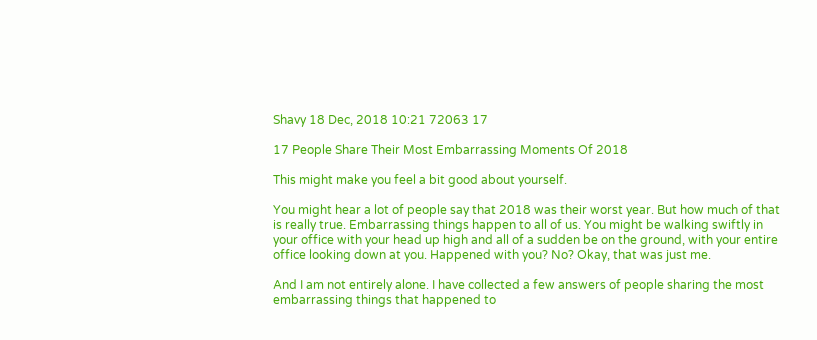Shavy 18 Dec, 2018 10:21 72063 17

17 People Share Their Most Embarrassing Moments Of 2018

This might make you feel a bit good about yourself.

You might hear a lot of people say that 2018 was their worst year. But how much of that is really true. Embarrassing things happen to all of us. You might be walking swiftly in your office with your head up high and all of a sudden be on the ground, with your entire office looking down at you. Happened with you? No? Okay, that was just me.

And I am not entirely alone. I have collected a few answers of people sharing the most embarrassing things that happened to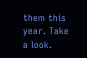them this year. Take a look.